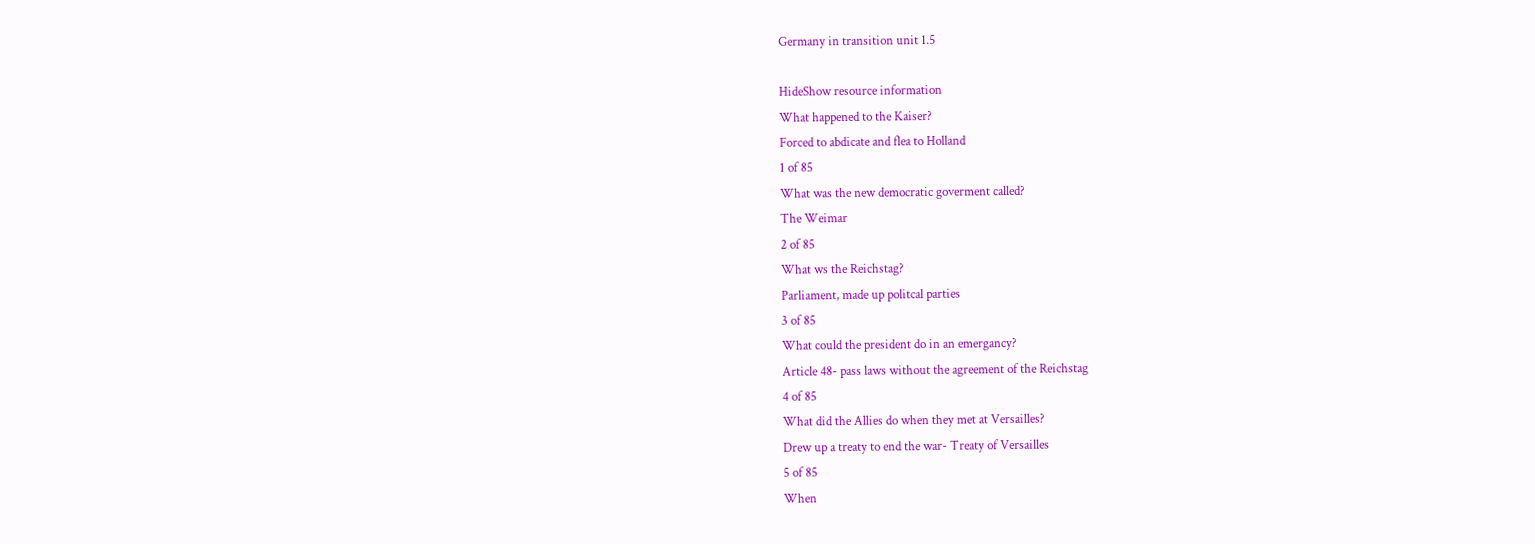Germany in transition unit 1.5

HideShow resource information
What happened to the Kaiser?
Forced to abdicate and flea to Holland
1 of 85
What was the new democratic goverment called?
The Weimar
2 of 85
What ws the Reichstag?
Parliament, made up politcal parties
3 of 85
What could the president do in an emergancy?
Article 48- pass laws without the agreement of the Reichstag
4 of 85
What did the Allies do when they met at Versailles?
Drew up a treaty to end the war- Treaty of Versailles
5 of 85
When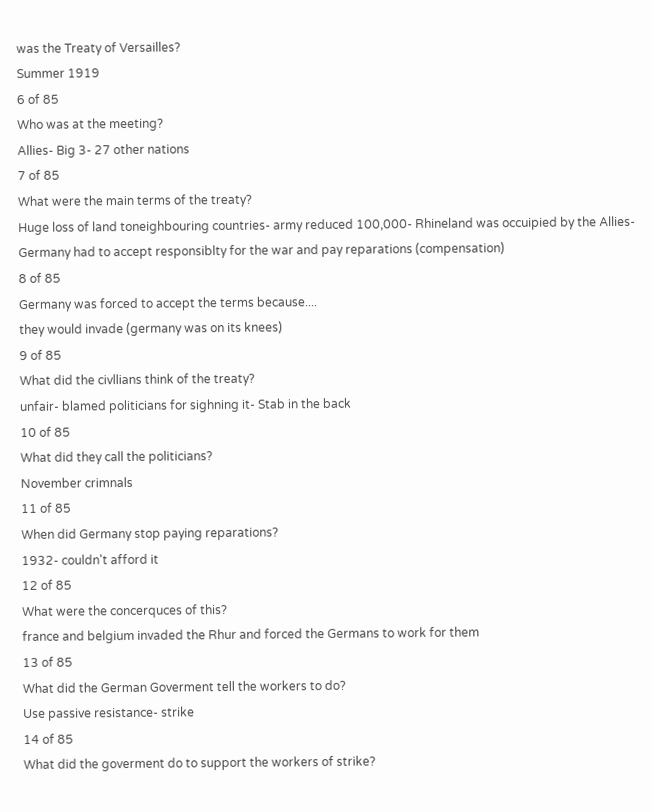was the Treaty of Versailles?
Summer 1919
6 of 85
Who was at the meeting?
Allies- Big 3- 27 other nations
7 of 85
What were the main terms of the treaty?
Huge loss of land toneighbouring countries- army reduced 100,000- Rhineland was occuipied by the Allies- Germany had to accept responsiblty for the war and pay reparations (compensation)
8 of 85
Germany was forced to accept the terms because....
they would invade (germany was on its knees)
9 of 85
What did the civllians think of the treaty?
unfair- blamed politicians for sighning it- Stab in the back
10 of 85
What did they call the politicians?
November crimnals
11 of 85
When did Germany stop paying reparations?
1932- couldn't afford it
12 of 85
What were the concerquces of this?
france and belgium invaded the Rhur and forced the Germans to work for them
13 of 85
What did the German Goverment tell the workers to do?
Use passive resistance- strike
14 of 85
What did the goverment do to support the workers of strike?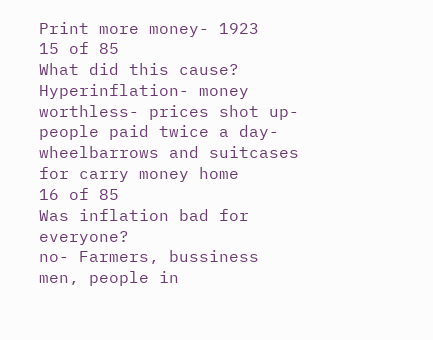Print more money- 1923
15 of 85
What did this cause?
Hyperinflation- money worthless- prices shot up- people paid twice a day- wheelbarrows and suitcases for carry money home
16 of 85
Was inflation bad for everyone?
no- Farmers, bussiness men, people in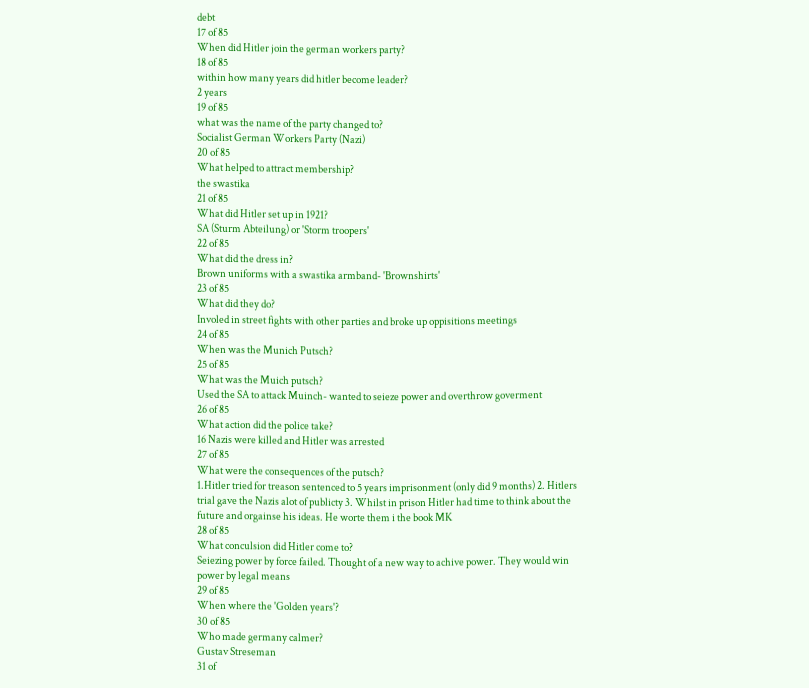debt
17 of 85
When did Hitler join the german workers party?
18 of 85
within how many years did hitler become leader?
2 years
19 of 85
what was the name of the party changed to?
Socialist German Workers Party (Nazi)
20 of 85
What helped to attract membership?
the swastika
21 of 85
What did Hitler set up in 1921?
SA (Sturm Abteilung) or 'Storm troopers'
22 of 85
What did the dress in?
Brown uniforms with a swastika armband- 'Brownshirts'
23 of 85
What did they do?
Involed in street fights with other parties and broke up oppisitions meetings
24 of 85
When was the Munich Putsch?
25 of 85
What was the Muich putsch?
Used the SA to attack Muinch- wanted to seieze power and overthrow goverment
26 of 85
What action did the police take?
16 Nazis were killed and Hitler was arrested
27 of 85
What were the consequences of the putsch?
1.Hitler tried for treason sentenced to 5 years imprisonment (only did 9 months) 2. Hitlers trial gave the Nazis alot of publicty 3. Whilst in prison Hitler had time to think about the future and orgainse his ideas. He worte them i the book MK
28 of 85
What conculsion did Hitler come to?
Seiezing power by force failed. Thought of a new way to achive power. They would win power by legal means
29 of 85
When where the 'Golden years'?
30 of 85
Who made germany calmer?
Gustav Streseman
31 of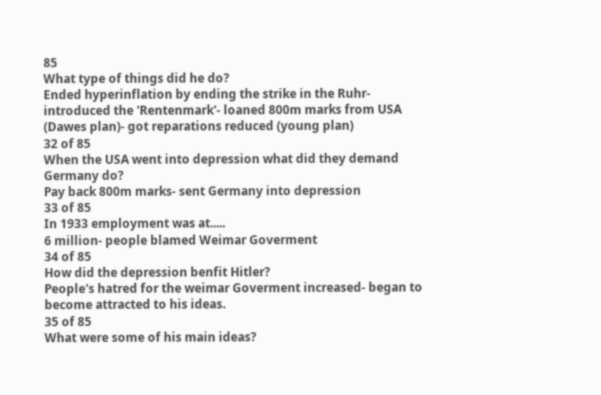85
What type of things did he do?
Ended hyperinflation by ending the strike in the Ruhr-introduced the 'Rentenmark'- loaned 800m marks from USA (Dawes plan)- got reparations reduced (young plan)
32 of 85
When the USA went into depression what did they demand Germany do?
Pay back 800m marks- sent Germany into depression
33 of 85
In 1933 employment was at.....
6 million- people blamed Weimar Goverment
34 of 85
How did the depression benfit Hitler?
People's hatred for the weimar Goverment increased- began to become attracted to his ideas.
35 of 85
What were some of his main ideas?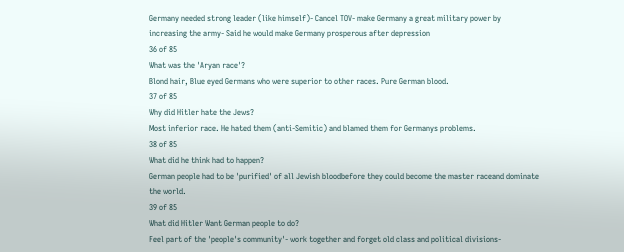Germany needed strong leader (like himself)- Cancel TOV- make Germany a great military power by increasing the army- Said he would make Germany prosperous after depression
36 of 85
What was the 'Aryan race'?
Blond hair, Blue eyed Germans who were superior to other races. Pure German blood.
37 of 85
Why did Hitler hate the Jews?
Most inferior race. He hated them (anti-Semitic) and blamed them for Germanys problems.
38 of 85
What did he think had to happen?
German people had to be 'purified' of all Jewish bloodbefore they could become the master raceand dominate the world.
39 of 85
What did Hitler Want German people to do?
Feel part of the 'people's community'- work together and forget old class and political divisions-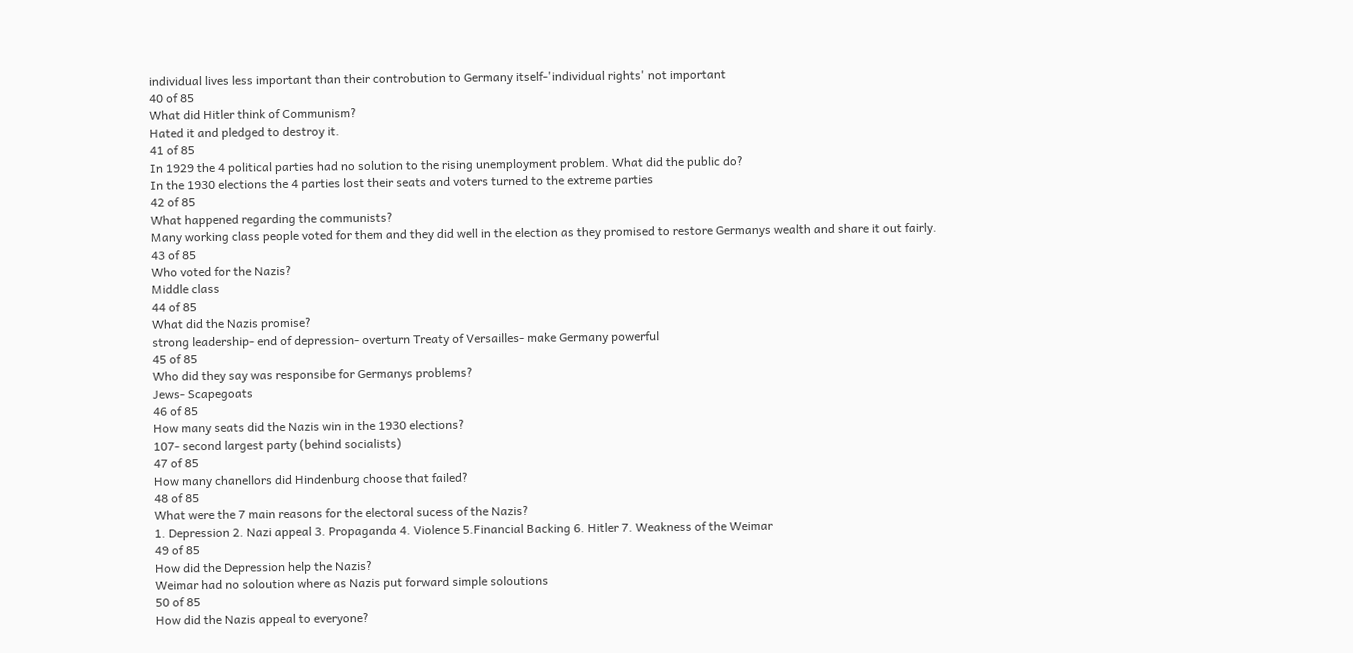individual lives less important than their controbution to Germany itself-'individual rights' not important
40 of 85
What did Hitler think of Communism?
Hated it and pledged to destroy it.
41 of 85
In 1929 the 4 political parties had no solution to the rising unemployment problem. What did the public do?
In the 1930 elections the 4 parties lost their seats and voters turned to the extreme parties
42 of 85
What happened regarding the communists?
Many working class people voted for them and they did well in the election as they promised to restore Germanys wealth and share it out fairly.
43 of 85
Who voted for the Nazis?
Middle class
44 of 85
What did the Nazis promise?
strong leadership- end of depression- overturn Treaty of Versailles- make Germany powerful
45 of 85
Who did they say was responsibe for Germanys problems?
Jews- Scapegoats
46 of 85
How many seats did the Nazis win in the 1930 elections?
107- second largest party (behind socialists)
47 of 85
How many chanellors did Hindenburg choose that failed?
48 of 85
What were the 7 main reasons for the electoral sucess of the Nazis?
1. Depression 2. Nazi appeal 3. Propaganda 4. Violence 5.Financial Backing 6. Hitler 7. Weakness of the Weimar
49 of 85
How did the Depression help the Nazis?
Weimar had no soloution where as Nazis put forward simple soloutions
50 of 85
How did the Nazis appeal to everyone?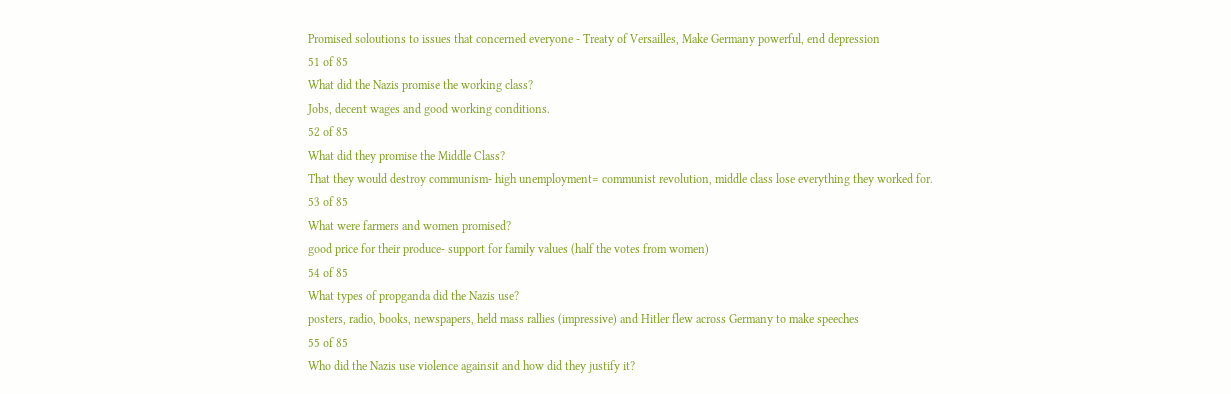Promised soloutions to issues that concerned everyone - Treaty of Versailles, Make Germany powerful, end depression
51 of 85
What did the Nazis promise the working class?
Jobs, decent wages and good working conditions.
52 of 85
What did they promise the Middle Class?
That they would destroy communism- high unemployment= communist revolution, middle class lose everything they worked for.
53 of 85
What were farmers and women promised?
good price for their produce- support for family values (half the votes from women)
54 of 85
What types of propganda did the Nazis use?
posters, radio, books, newspapers, held mass rallies (impressive) and Hitler flew across Germany to make speeches
55 of 85
Who did the Nazis use violence againsit and how did they justify it?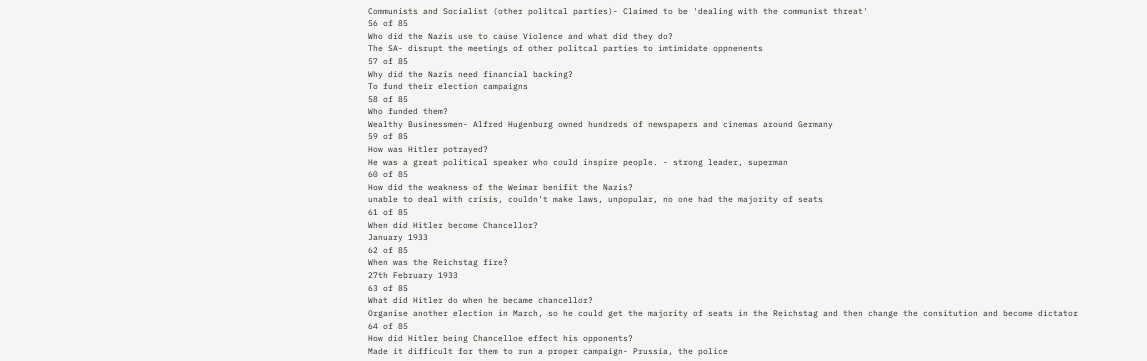Communists and Socialist (other politcal parties)- Claimed to be 'dealing with the communist threat'
56 of 85
Who did the Nazis use to cause Violence and what did they do?
The SA- disrupt the meetings of other politcal parties to imtimidate oppnenents
57 of 85
Why did the Nazis need financial backing?
To fund their election campaigns
58 of 85
Who funded them?
Wealthy Businessmen- Alfred Hugenburg owned hundreds of newspapers and cinemas around Germany
59 of 85
How was Hitler potrayed?
He was a great political speaker who could inspire people. - strong leader, superman
60 of 85
How did the weakness of the Weimar benifit the Nazis?
unable to deal with crisis, couldn't make laws, unpopular, no one had the majority of seats
61 of 85
When did Hitler become Chancellor?
January 1933
62 of 85
When was the Reichstag fire?
27th February 1933
63 of 85
What did Hitler do when he became chancellor?
Organise another election in March, so he could get the majority of seats in the Reichstag and then change the consitution and become dictator
64 of 85
How did Hitler being Chancelloe effect his opponents?
Made it difficult for them to run a proper campaign- Prussia, the police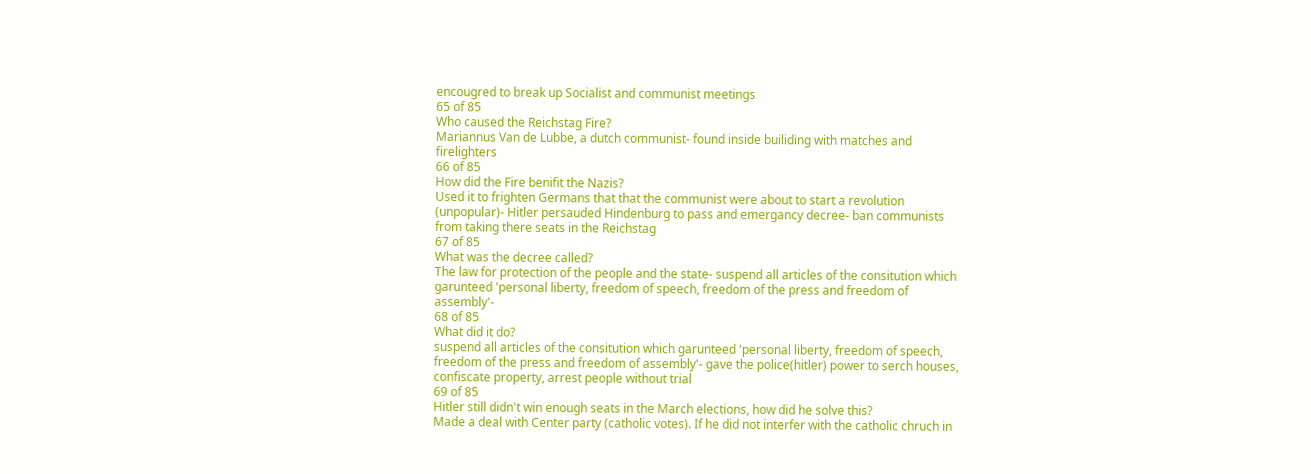encougred to break up Socialist and communist meetings
65 of 85
Who caused the Reichstag Fire?
Mariannus Van de Lubbe, a dutch communist- found inside builiding with matches and firelighters
66 of 85
How did the Fire benifit the Nazis?
Used it to frighten Germans that that the communist were about to start a revolution (unpopular)- Hitler persauded Hindenburg to pass and emergancy decree- ban communists from taking there seats in the Reichstag
67 of 85
What was the decree called?
The law for protection of the people and the state- suspend all articles of the consitution which garunteed 'personal liberty, freedom of speech, freedom of the press and freedom of assembly'-
68 of 85
What did it do?
suspend all articles of the consitution which garunteed 'personal liberty, freedom of speech, freedom of the press and freedom of assembly'- gave the police(hitler) power to serch houses, confiscate property, arrest people without trial
69 of 85
Hitler still didn't win enough seats in the March elections, how did he solve this?
Made a deal with Center party (catholic votes). If he did not interfer with the catholic chruch in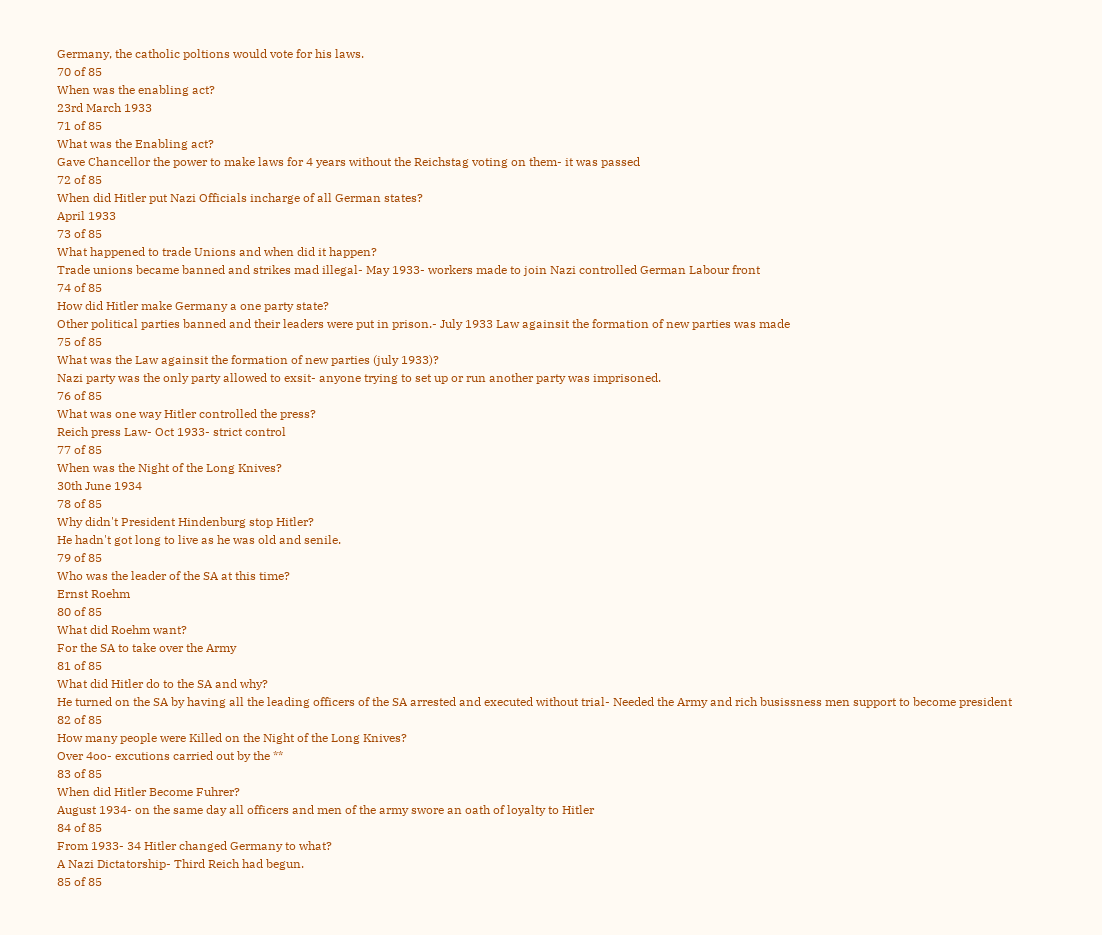Germany, the catholic poltions would vote for his laws.
70 of 85
When was the enabling act?
23rd March 1933
71 of 85
What was the Enabling act?
Gave Chancellor the power to make laws for 4 years without the Reichstag voting on them- it was passed
72 of 85
When did Hitler put Nazi Officials incharge of all German states?
April 1933
73 of 85
What happened to trade Unions and when did it happen?
Trade unions became banned and strikes mad illegal- May 1933- workers made to join Nazi controlled German Labour front
74 of 85
How did Hitler make Germany a one party state?
Other political parties banned and their leaders were put in prison.- July 1933 Law againsit the formation of new parties was made
75 of 85
What was the Law againsit the formation of new parties (july 1933)?
Nazi party was the only party allowed to exsit- anyone trying to set up or run another party was imprisoned.
76 of 85
What was one way Hitler controlled the press?
Reich press Law- Oct 1933- strict control
77 of 85
When was the Night of the Long Knives?
30th June 1934
78 of 85
Why didn't President Hindenburg stop Hitler?
He hadn't got long to live as he was old and senile.
79 of 85
Who was the leader of the SA at this time?
Ernst Roehm
80 of 85
What did Roehm want?
For the SA to take over the Army
81 of 85
What did Hitler do to the SA and why?
He turned on the SA by having all the leading officers of the SA arrested and executed without trial- Needed the Army and rich busissness men support to become president
82 of 85
How many people were Killed on the Night of the Long Knives?
Over 4oo- excutions carried out by the **
83 of 85
When did Hitler Become Fuhrer?
August 1934- on the same day all officers and men of the army swore an oath of loyalty to Hitler
84 of 85
From 1933- 34 Hitler changed Germany to what?
A Nazi Dictatorship- Third Reich had begun.
85 of 85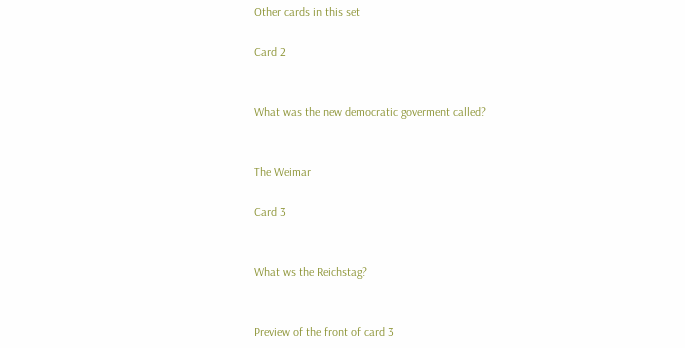Other cards in this set

Card 2


What was the new democratic goverment called?


The Weimar

Card 3


What ws the Reichstag?


Preview of the front of card 3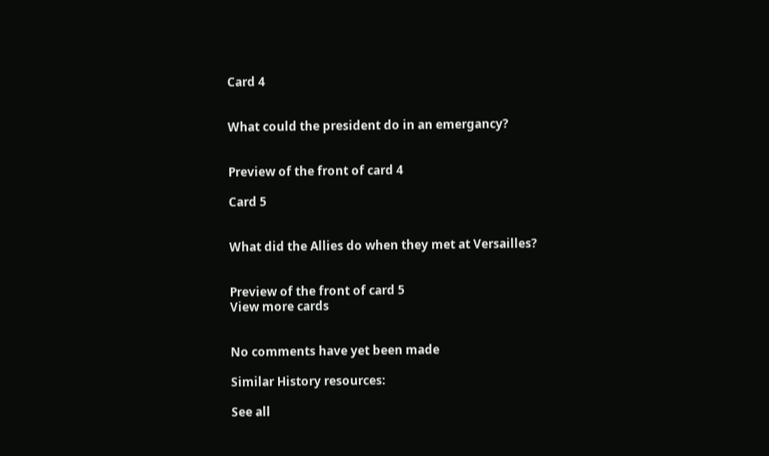Card 4


What could the president do in an emergancy?


Preview of the front of card 4

Card 5


What did the Allies do when they met at Versailles?


Preview of the front of card 5
View more cards


No comments have yet been made

Similar History resources:

See all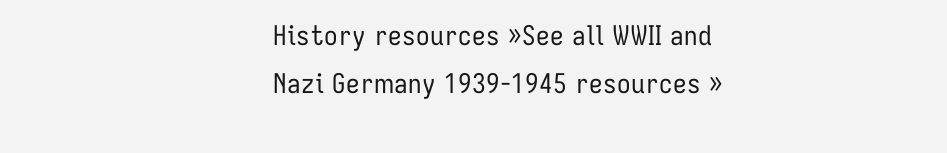History resources »See all WWII and Nazi Germany 1939-1945 resources »